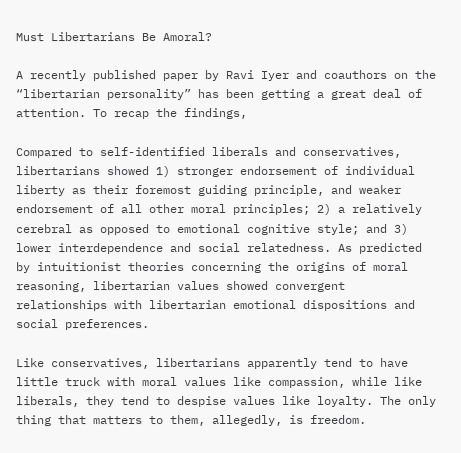Must Libertarians Be Amoral?

A recently published paper by Ravi Iyer and coauthors on the “libertarian personality” has been getting a great deal of attention. To recap the findings,

Compared to self-identified liberals and conservatives, libertarians showed 1) stronger endorsement of individual liberty as their foremost guiding principle, and weaker endorsement of all other moral principles; 2) a relatively cerebral as opposed to emotional cognitive style; and 3) lower interdependence and social relatedness. As predicted by intuitionist theories concerning the origins of moral reasoning, libertarian values showed convergent relationships with libertarian emotional dispositions and social preferences.

Like conservatives, libertarians apparently tend to have little truck with moral values like compassion, while like liberals, they tend to despise values like loyalty. The only thing that matters to them, allegedly, is freedom.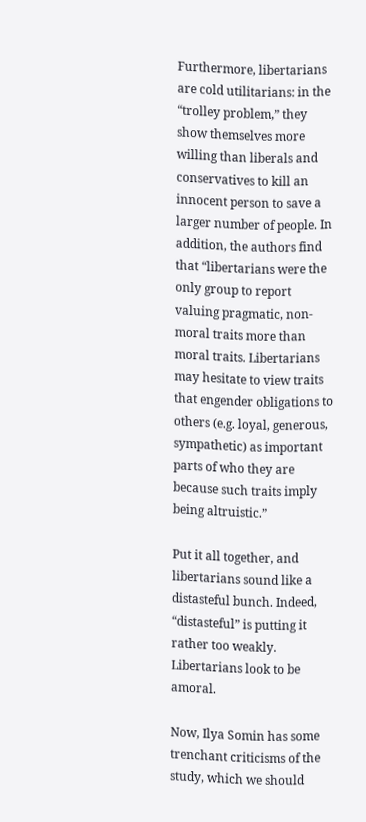Furthermore, libertarians are cold utilitarians: in the “trolley problem,” they show themselves more willing than liberals and conservatives to kill an innocent person to save a larger number of people. In addition, the authors find that “libertarians were the only group to report valuing pragmatic, non-moral traits more than moral traits. Libertarians may hesitate to view traits that engender obligations to others (e.g. loyal, generous, sympathetic) as important parts of who they are because such traits imply being altruistic.”

Put it all together, and libertarians sound like a distasteful bunch. Indeed, “distasteful” is putting it rather too weakly. Libertarians look to be amoral.

Now, Ilya Somin has some trenchant criticisms of the study, which we should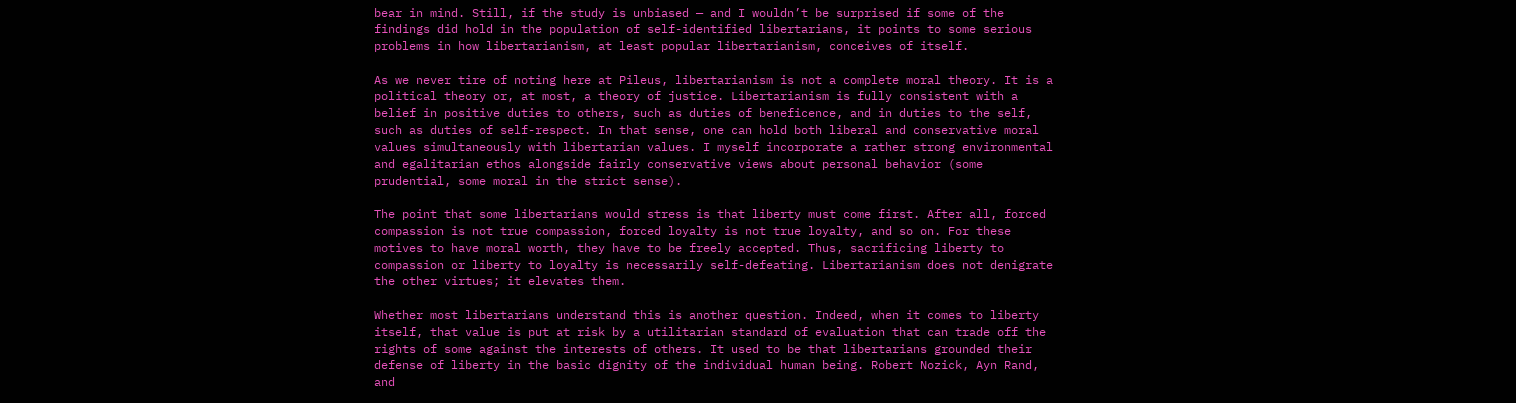bear in mind. Still, if the study is unbiased — and I wouldn’t be surprised if some of the findings did hold in the population of self-identified libertarians, it points to some serious problems in how libertarianism, at least popular libertarianism, conceives of itself.

As we never tire of noting here at Pileus, libertarianism is not a complete moral theory. It is a political theory or, at most, a theory of justice. Libertarianism is fully consistent with a belief in positive duties to others, such as duties of beneficence, and in duties to the self, such as duties of self-respect. In that sense, one can hold both liberal and conservative moral values simultaneously with libertarian values. I myself incorporate a rather strong environmental and egalitarian ethos alongside fairly conservative views about personal behavior (some prudential, some moral in the strict sense).

The point that some libertarians would stress is that liberty must come first. After all, forced compassion is not true compassion, forced loyalty is not true loyalty, and so on. For these motives to have moral worth, they have to be freely accepted. Thus, sacrificing liberty to compassion or liberty to loyalty is necessarily self-defeating. Libertarianism does not denigrate the other virtues; it elevates them.

Whether most libertarians understand this is another question. Indeed, when it comes to liberty itself, that value is put at risk by a utilitarian standard of evaluation that can trade off the rights of some against the interests of others. It used to be that libertarians grounded their defense of liberty in the basic dignity of the individual human being. Robert Nozick, Ayn Rand, and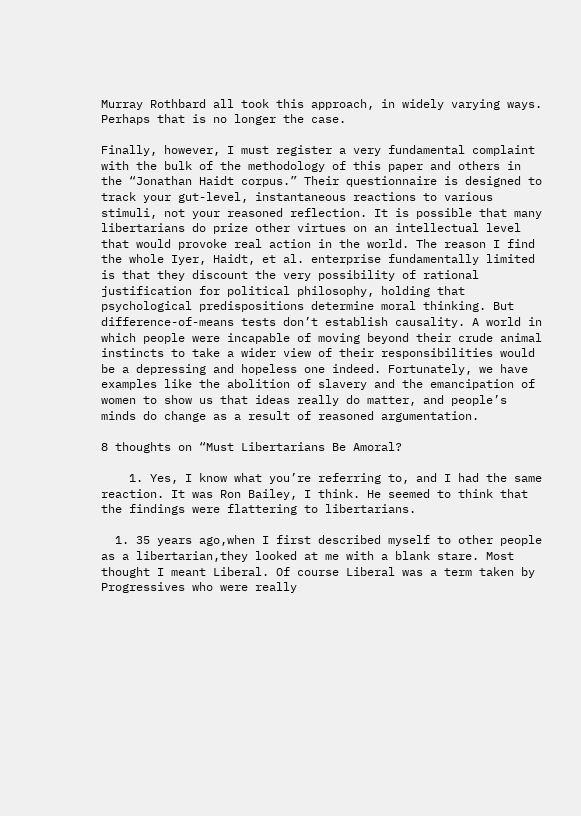Murray Rothbard all took this approach, in widely varying ways. Perhaps that is no longer the case.

Finally, however, I must register a very fundamental complaint with the bulk of the methodology of this paper and others in the “Jonathan Haidt corpus.” Their questionnaire is designed to track your gut-level, instantaneous reactions to various stimuli, not your reasoned reflection. It is possible that many libertarians do prize other virtues on an intellectual level that would provoke real action in the world. The reason I find the whole Iyer, Haidt, et al. enterprise fundamentally limited is that they discount the very possibility of rational justification for political philosophy, holding that psychological predispositions determine moral thinking. But difference-of-means tests don’t establish causality. A world in which people were incapable of moving beyond their crude animal instincts to take a wider view of their responsibilities would be a depressing and hopeless one indeed. Fortunately, we have examples like the abolition of slavery and the emancipation of women to show us that ideas really do matter, and people’s minds do change as a result of reasoned argumentation.

8 thoughts on “Must Libertarians Be Amoral?

    1. Yes, I know what you’re referring to, and I had the same reaction. It was Ron Bailey, I think. He seemed to think that the findings were flattering to libertarians.

  1. 35 years ago,when I first described myself to other people as a libertarian,they looked at me with a blank stare. Most thought I meant Liberal. Of course Liberal was a term taken by Progressives who were really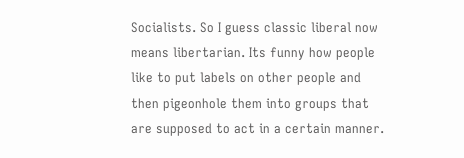Socialists. So I guess classic liberal now means libertarian. Its funny how people like to put labels on other people and then pigeonhole them into groups that are supposed to act in a certain manner.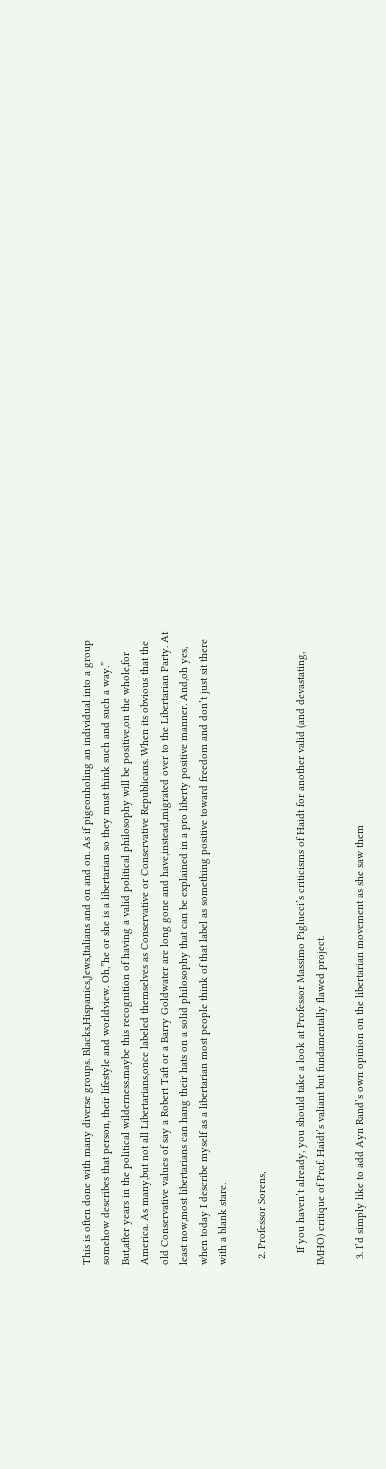This is often done with many diverse groups. Blacks,Hispanics,Jews,Italians and on and on. As if pigeonholing an individual into a group somehow describes that person, their lifestyle and worldview. Oh,”he or she is a libertarian so they must think such and such a way.” But,after years in the political wilderness.maybe this recognition of having a valid political philosophy will be positive,on the whole,for America. As many,but not all Libertarians,once labeled themselves as Conservative or Conservative Republicans. When its obvious that the old Conservative values of say a Robert Taft or a Barry Goldwater are long gone and have,instead,migrated over to the Libertarian Party. At least now,most libertarians can hang their hats on a solid philosophy that can be explained in a pro liberty positive manner. And,oh yes, when today I describe myself as a libertarian most people think of that label as something positive toward freedom and don’t just sit there with a blank stare.

  2. Professor Sorens,

    If you haven’t already, you should take a look at Professor Massimo Piglucci’s criticisms of Haidt for another valid (and devastating, IMHO) critique of Prof. Haidt’s valiant but fundamentally flawed project.

  3. I’d simply like to add Ayn Rand’s own opinion on the libertarian movement as she saw them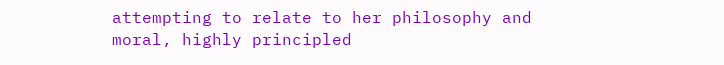attempting to relate to her philosophy and moral, highly principled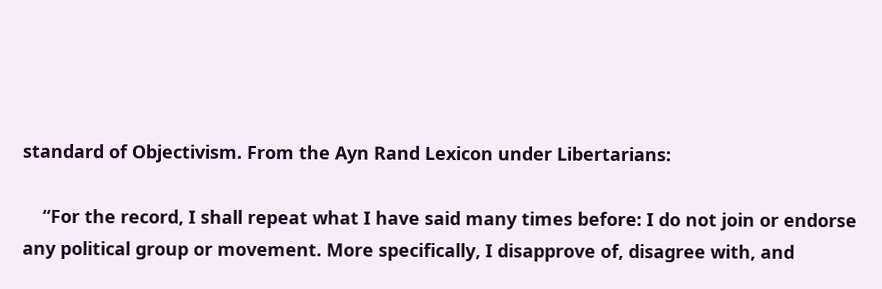standard of Objectivism. From the Ayn Rand Lexicon under Libertarians:

    “For the record, I shall repeat what I have said many times before: I do not join or endorse any political group or movement. More specifically, I disapprove of, disagree with, and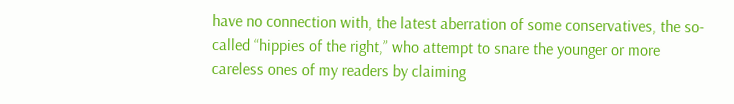have no connection with, the latest aberration of some conservatives, the so-called “hippies of the right,” who attempt to snare the younger or more careless ones of my readers by claiming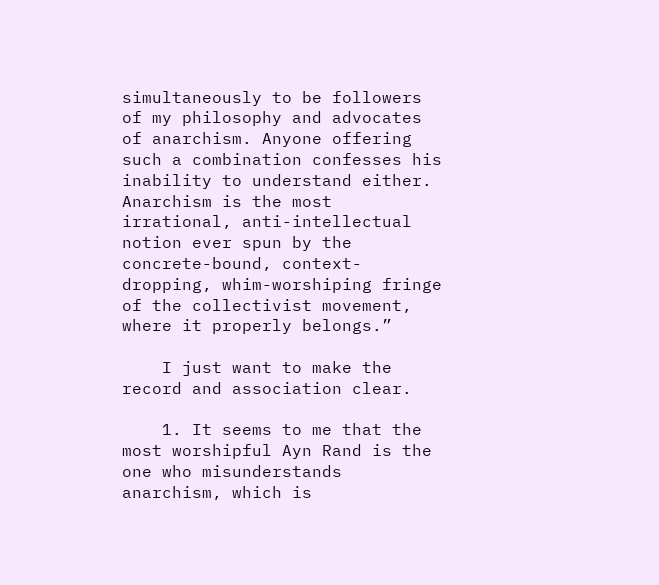simultaneously to be followers of my philosophy and advocates of anarchism. Anyone offering such a combination confesses his inability to understand either. Anarchism is the most irrational, anti-intellectual notion ever spun by the concrete-bound, context-dropping, whim-worshiping fringe of the collectivist movement, where it properly belongs.”

    I just want to make the record and association clear.

    1. It seems to me that the most worshipful Ayn Rand is the one who misunderstands anarchism, which is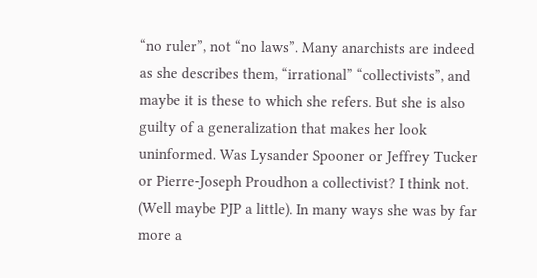“no ruler”, not “no laws”. Many anarchists are indeed as she describes them, “irrational” “collectivists”, and maybe it is these to which she refers. But she is also guilty of a generalization that makes her look uninformed. Was Lysander Spooner or Jeffrey Tucker or Pierre-Joseph Proudhon a collectivist? I think not. (Well maybe PJP a little). In many ways she was by far more a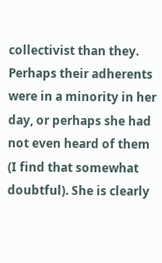collectivist than they. Perhaps their adherents were in a minority in her day, or perhaps she had not even heard of them (I find that somewhat doubtful). She is clearly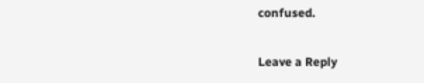confused.

Leave a Reply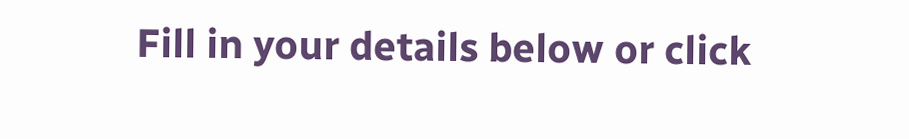Fill in your details below or click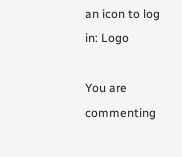an icon to log in: Logo

You are commenting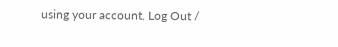using your account. Log Out /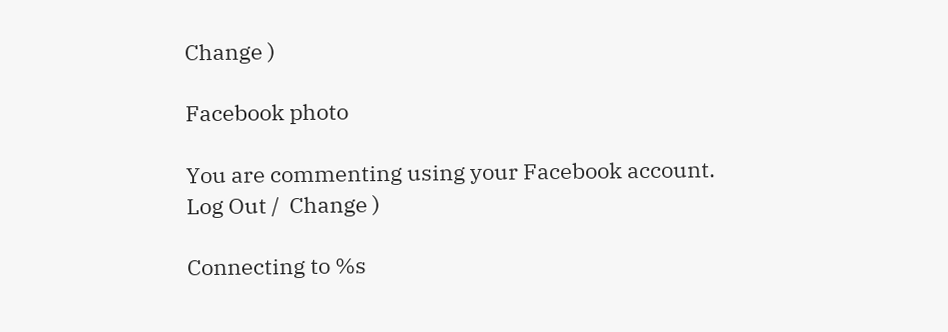Change )

Facebook photo

You are commenting using your Facebook account. Log Out /  Change )

Connecting to %s